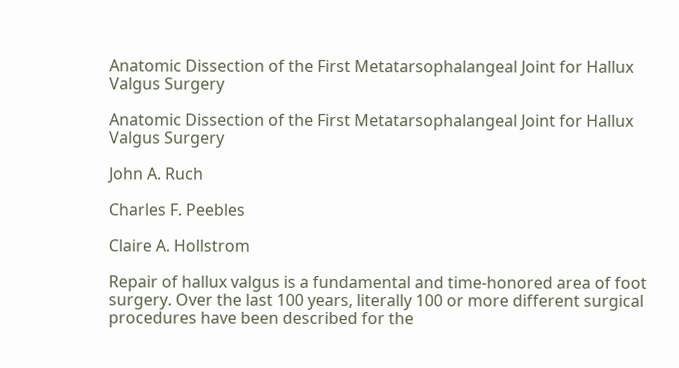Anatomic Dissection of the First Metatarsophalangeal Joint for Hallux Valgus Surgery

Anatomic Dissection of the First Metatarsophalangeal Joint for Hallux Valgus Surgery

John A. Ruch

Charles F. Peebles

Claire A. Hollstrom

Repair of hallux valgus is a fundamental and time-honored area of foot surgery. Over the last 100 years, literally 100 or more different surgical procedures have been described for the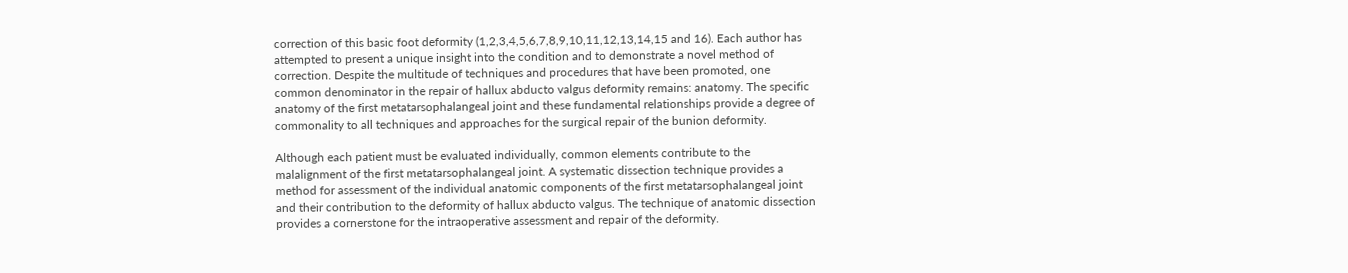correction of this basic foot deformity (1,2,3,4,5,6,7,8,9,10,11,12,13,14,15 and 16). Each author has attempted to present a unique insight into the condition and to demonstrate a novel method of correction. Despite the multitude of techniques and procedures that have been promoted, one common denominator in the repair of hallux abducto valgus deformity remains: anatomy. The specific anatomy of the first metatarsophalangeal joint and these fundamental relationships provide a degree of commonality to all techniques and approaches for the surgical repair of the bunion deformity.

Although each patient must be evaluated individually, common elements contribute to the malalignment of the first metatarsophalangeal joint. A systematic dissection technique provides a method for assessment of the individual anatomic components of the first metatarsophalangeal joint and their contribution to the deformity of hallux abducto valgus. The technique of anatomic dissection provides a cornerstone for the intraoperative assessment and repair of the deformity.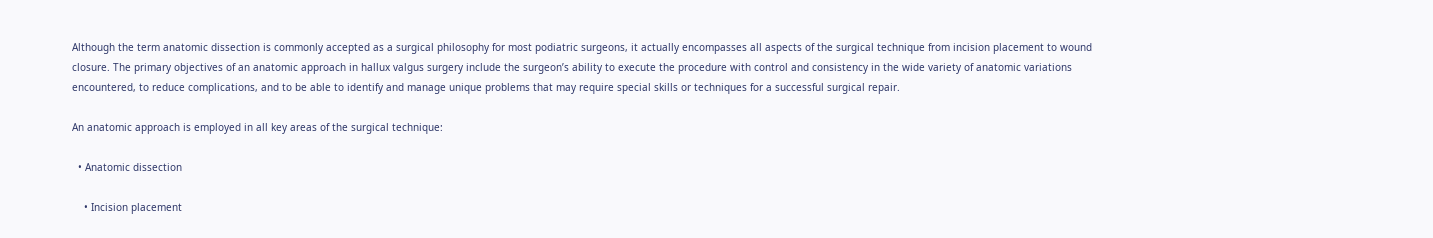Although the term anatomic dissection is commonly accepted as a surgical philosophy for most podiatric surgeons, it actually encompasses all aspects of the surgical technique from incision placement to wound closure. The primary objectives of an anatomic approach in hallux valgus surgery include the surgeon’s ability to execute the procedure with control and consistency in the wide variety of anatomic variations encountered, to reduce complications, and to be able to identify and manage unique problems that may require special skills or techniques for a successful surgical repair.

An anatomic approach is employed in all key areas of the surgical technique:

  • Anatomic dissection

    • Incision placement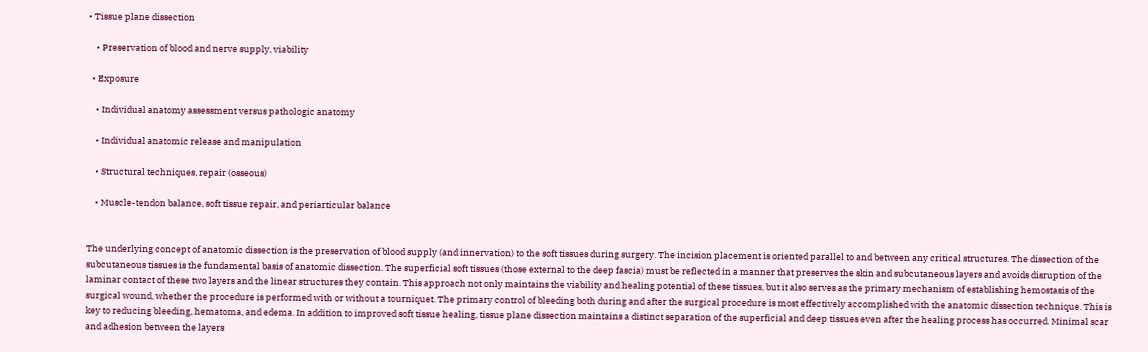• Tissue plane dissection

    • Preservation of blood and nerve supply, viability

  • Exposure

    • Individual anatomy assessment versus pathologic anatomy

    • Individual anatomic release and manipulation

    • Structural techniques, repair (osseous)

    • Muscle-tendon balance, soft tissue repair, and periarticular balance


The underlying concept of anatomic dissection is the preservation of blood supply (and innervation) to the soft tissues during surgery. The incision placement is oriented parallel to and between any critical structures. The dissection of the subcutaneous tissues is the fundamental basis of anatomic dissection. The superficial soft tissues (those external to the deep fascia) must be reflected in a manner that preserves the skin and subcutaneous layers and avoids disruption of the laminar contact of these two layers and the linear structures they contain. This approach not only maintains the viability and healing potential of these tissues, but it also serves as the primary mechanism of establishing hemostasis of the surgical wound, whether the procedure is performed with or without a tourniquet. The primary control of bleeding both during and after the surgical procedure is most effectively accomplished with the anatomic dissection technique. This is key to reducing bleeding, hematoma, and edema. In addition to improved soft tissue healing, tissue plane dissection maintains a distinct separation of the superficial and deep tissues even after the healing process has occurred. Minimal scar and adhesion between the layers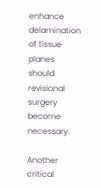enhance delamination of tissue planes should revisional surgery become necessary.

Another critical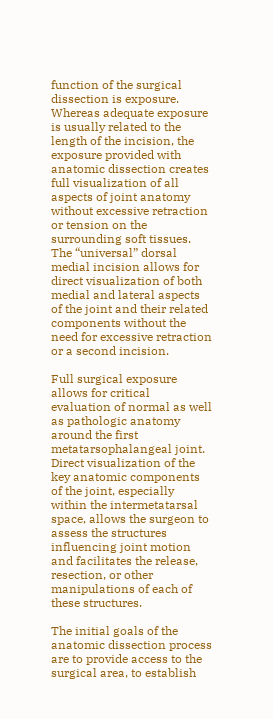function of the surgical dissection is exposure. Whereas adequate exposure is usually related to the length of the incision, the exposure provided with anatomic dissection creates full visualization of all aspects of joint anatomy without excessive retraction or tension on the surrounding soft tissues. The “universal” dorsal medial incision allows for direct visualization of both medial and lateral aspects of the joint and their related components without the need for excessive retraction or a second incision.

Full surgical exposure allows for critical evaluation of normal as well as pathologic anatomy around the first metatarsophalangeal joint. Direct visualization of the key anatomic components of the joint, especially within the intermetatarsal space, allows the surgeon to assess the structures influencing joint motion and facilitates the release, resection, or other manipulations of each of these structures.

The initial goals of the anatomic dissection process are to provide access to the surgical area, to establish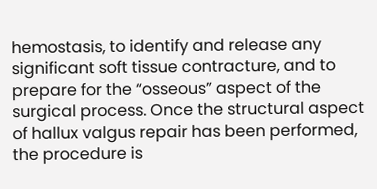hemostasis, to identify and release any significant soft tissue contracture, and to prepare for the “osseous” aspect of the surgical process. Once the structural aspect of hallux valgus repair has been performed, the procedure is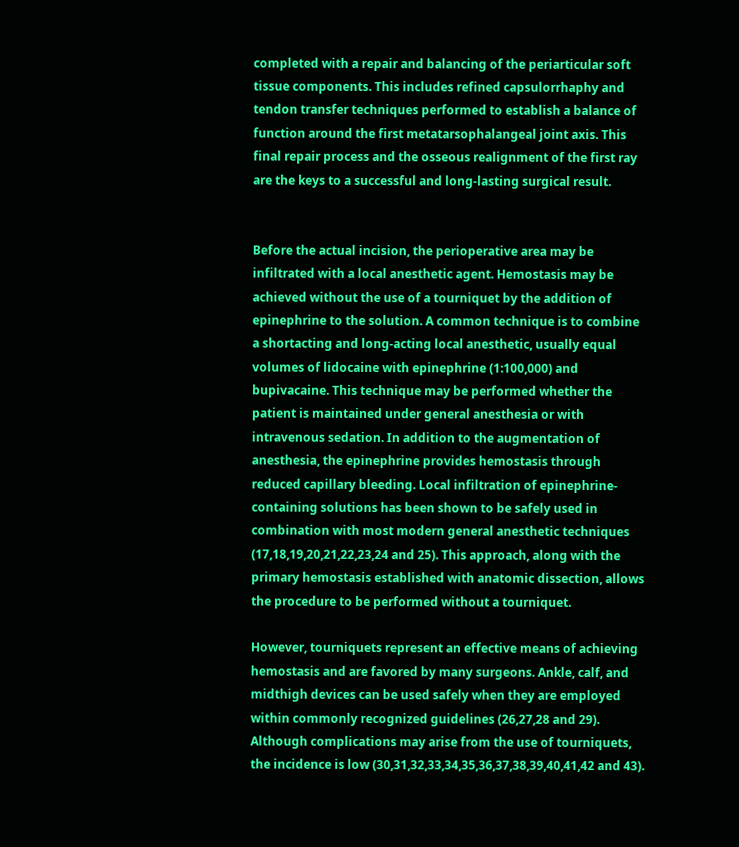completed with a repair and balancing of the periarticular soft tissue components. This includes refined capsulorrhaphy and tendon transfer techniques performed to establish a balance of function around the first metatarsophalangeal joint axis. This final repair process and the osseous realignment of the first ray are the keys to a successful and long-lasting surgical result.


Before the actual incision, the perioperative area may be infiltrated with a local anesthetic agent. Hemostasis may be achieved without the use of a tourniquet by the addition of epinephrine to the solution. A common technique is to combine a shortacting and long-acting local anesthetic, usually equal volumes of lidocaine with epinephrine (1:100,000) and bupivacaine. This technique may be performed whether the patient is maintained under general anesthesia or with intravenous sedation. In addition to the augmentation of anesthesia, the epinephrine provides hemostasis through reduced capillary bleeding. Local infiltration of epinephrine-containing solutions has been shown to be safely used in combination with most modern general anesthetic techniques (17,18,19,20,21,22,23,24 and 25). This approach, along with the primary hemostasis established with anatomic dissection, allows the procedure to be performed without a tourniquet.

However, tourniquets represent an effective means of achieving hemostasis and are favored by many surgeons. Ankle, calf, and midthigh devices can be used safely when they are employed within commonly recognized guidelines (26,27,28 and 29). Although complications may arise from the use of tourniquets, the incidence is low (30,31,32,33,34,35,36,37,38,39,40,41,42 and 43).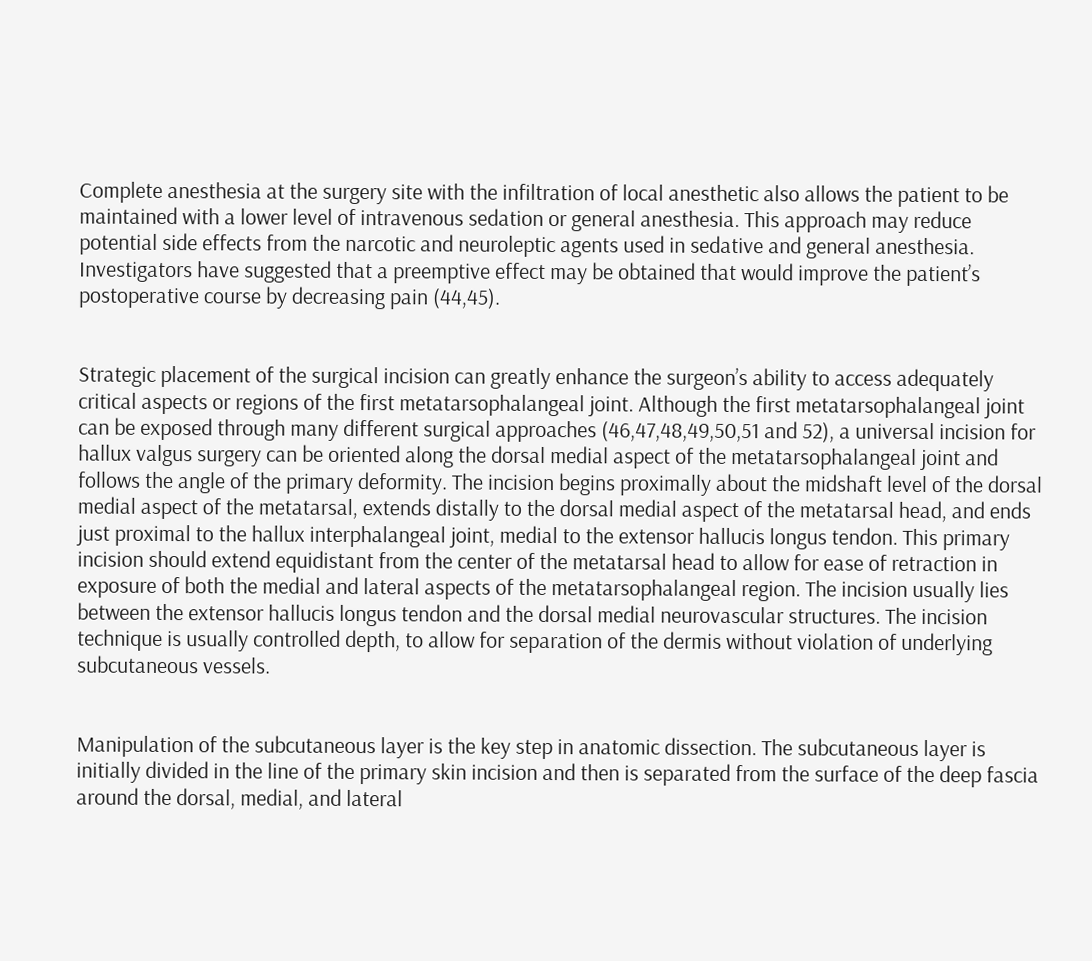Complete anesthesia at the surgery site with the infiltration of local anesthetic also allows the patient to be maintained with a lower level of intravenous sedation or general anesthesia. This approach may reduce potential side effects from the narcotic and neuroleptic agents used in sedative and general anesthesia. Investigators have suggested that a preemptive effect may be obtained that would improve the patient’s postoperative course by decreasing pain (44,45).


Strategic placement of the surgical incision can greatly enhance the surgeon’s ability to access adequately critical aspects or regions of the first metatarsophalangeal joint. Although the first metatarsophalangeal joint can be exposed through many different surgical approaches (46,47,48,49,50,51 and 52), a universal incision for hallux valgus surgery can be oriented along the dorsal medial aspect of the metatarsophalangeal joint and follows the angle of the primary deformity. The incision begins proximally about the midshaft level of the dorsal medial aspect of the metatarsal, extends distally to the dorsal medial aspect of the metatarsal head, and ends just proximal to the hallux interphalangeal joint, medial to the extensor hallucis longus tendon. This primary incision should extend equidistant from the center of the metatarsal head to allow for ease of retraction in exposure of both the medial and lateral aspects of the metatarsophalangeal region. The incision usually lies between the extensor hallucis longus tendon and the dorsal medial neurovascular structures. The incision technique is usually controlled depth, to allow for separation of the dermis without violation of underlying subcutaneous vessels.


Manipulation of the subcutaneous layer is the key step in anatomic dissection. The subcutaneous layer is initially divided in the line of the primary skin incision and then is separated from the surface of the deep fascia around the dorsal, medial, and lateral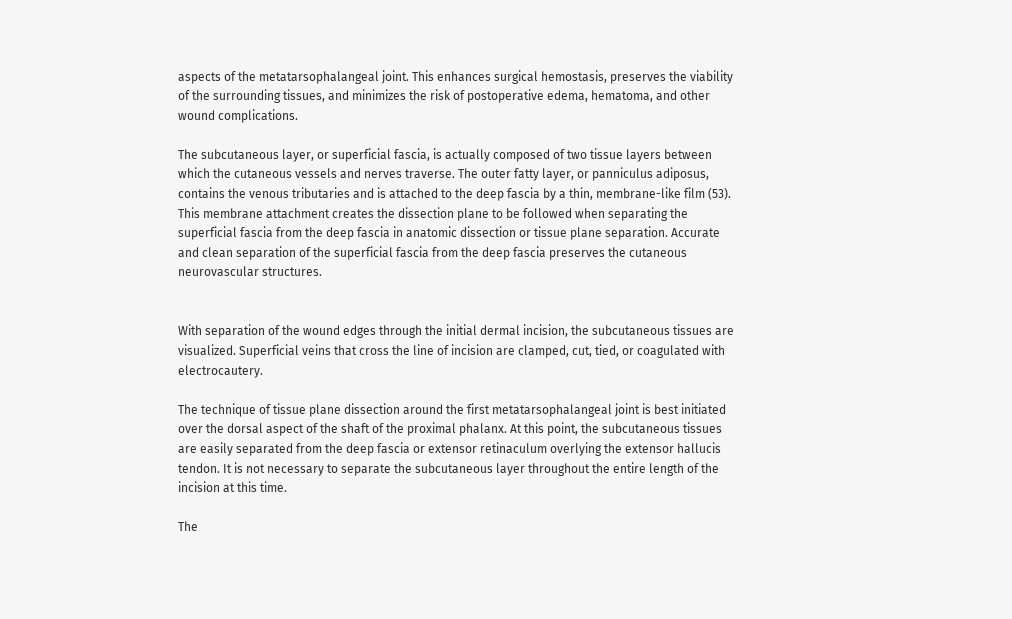aspects of the metatarsophalangeal joint. This enhances surgical hemostasis, preserves the viability of the surrounding tissues, and minimizes the risk of postoperative edema, hematoma, and other wound complications.

The subcutaneous layer, or superficial fascia, is actually composed of two tissue layers between which the cutaneous vessels and nerves traverse. The outer fatty layer, or panniculus adiposus, contains the venous tributaries and is attached to the deep fascia by a thin, membrane-like film (53). This membrane attachment creates the dissection plane to be followed when separating the superficial fascia from the deep fascia in anatomic dissection or tissue plane separation. Accurate and clean separation of the superficial fascia from the deep fascia preserves the cutaneous neurovascular structures.


With separation of the wound edges through the initial dermal incision, the subcutaneous tissues are visualized. Superficial veins that cross the line of incision are clamped, cut, tied, or coagulated with electrocautery.

The technique of tissue plane dissection around the first metatarsophalangeal joint is best initiated over the dorsal aspect of the shaft of the proximal phalanx. At this point, the subcutaneous tissues are easily separated from the deep fascia or extensor retinaculum overlying the extensor hallucis tendon. It is not necessary to separate the subcutaneous layer throughout the entire length of the incision at this time.

The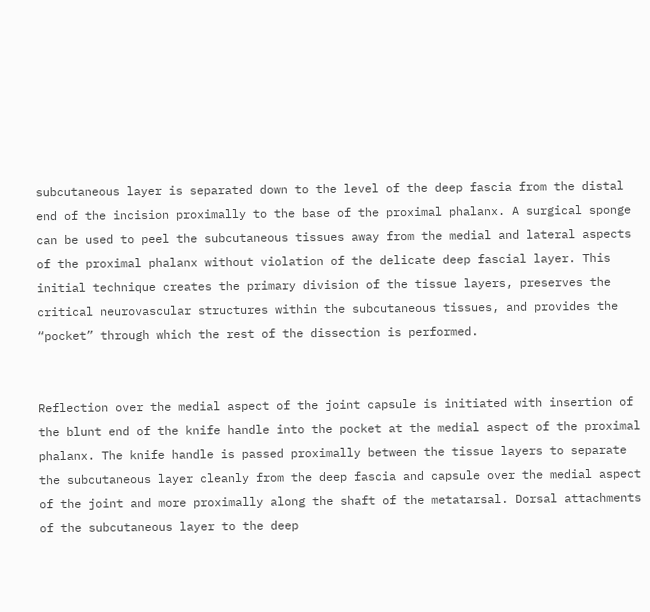subcutaneous layer is separated down to the level of the deep fascia from the distal end of the incision proximally to the base of the proximal phalanx. A surgical sponge can be used to peel the subcutaneous tissues away from the medial and lateral aspects of the proximal phalanx without violation of the delicate deep fascial layer. This initial technique creates the primary division of the tissue layers, preserves the critical neurovascular structures within the subcutaneous tissues, and provides the “pocket” through which the rest of the dissection is performed.


Reflection over the medial aspect of the joint capsule is initiated with insertion of the blunt end of the knife handle into the pocket at the medial aspect of the proximal phalanx. The knife handle is passed proximally between the tissue layers to separate the subcutaneous layer cleanly from the deep fascia and capsule over the medial aspect of the joint and more proximally along the shaft of the metatarsal. Dorsal attachments of the subcutaneous layer to the deep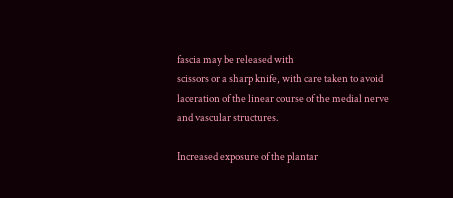fascia may be released with
scissors or a sharp knife, with care taken to avoid laceration of the linear course of the medial nerve and vascular structures.

Increased exposure of the plantar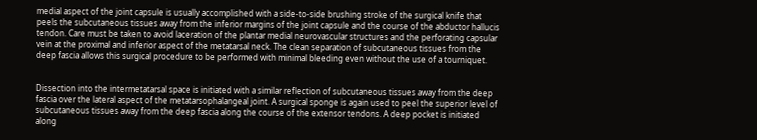medial aspect of the joint capsule is usually accomplished with a side-to-side brushing stroke of the surgical knife that peels the subcutaneous tissues away from the inferior margins of the joint capsule and the course of the abductor hallucis tendon. Care must be taken to avoid laceration of the plantar medial neurovascular structures and the perforating capsular vein at the proximal and inferior aspect of the metatarsal neck. The clean separation of subcutaneous tissues from the deep fascia allows this surgical procedure to be performed with minimal bleeding even without the use of a tourniquet.


Dissection into the intermetatarsal space is initiated with a similar reflection of subcutaneous tissues away from the deep fascia over the lateral aspect of the metatarsophalangeal joint. A surgical sponge is again used to peel the superior level of subcutaneous tissues away from the deep fascia along the course of the extensor tendons. A deep pocket is initiated along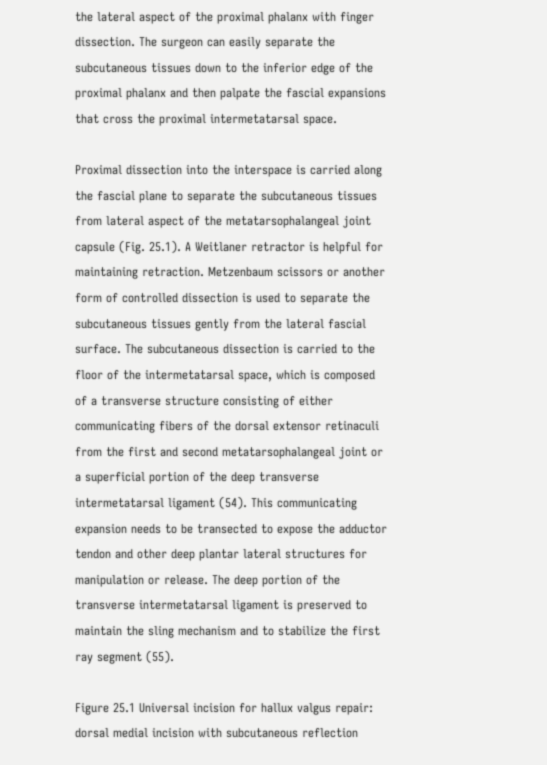the lateral aspect of the proximal phalanx with finger dissection. The surgeon can easily separate the subcutaneous tissues down to the inferior edge of the proximal phalanx and then palpate the fascial expansions that cross the proximal intermetatarsal space.

Proximal dissection into the interspace is carried along the fascial plane to separate the subcutaneous tissues from lateral aspect of the metatarsophalangeal joint capsule (Fig. 25.1). A Weitlaner retractor is helpful for maintaining retraction. Metzenbaum scissors or another form of controlled dissection is used to separate the subcutaneous tissues gently from the lateral fascial surface. The subcutaneous dissection is carried to the floor of the intermetatarsal space, which is composed of a transverse structure consisting of either communicating fibers of the dorsal extensor retinaculi from the first and second metatarsophalangeal joint or a superficial portion of the deep transverse intermetatarsal ligament (54). This communicating expansion needs to be transected to expose the adductor tendon and other deep plantar lateral structures for manipulation or release. The deep portion of the transverse intermetatarsal ligament is preserved to maintain the sling mechanism and to stabilize the first ray segment (55).

Figure 25.1 Universal incision for hallux valgus repair: dorsal medial incision with subcutaneous reflection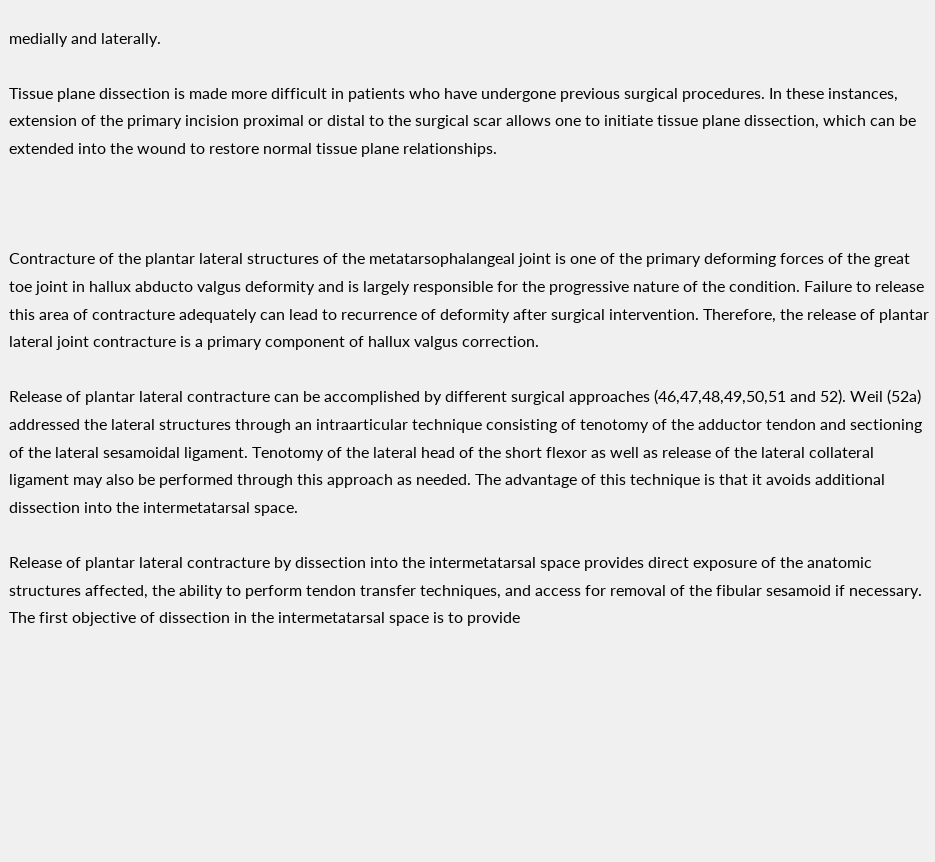medially and laterally.

Tissue plane dissection is made more difficult in patients who have undergone previous surgical procedures. In these instances, extension of the primary incision proximal or distal to the surgical scar allows one to initiate tissue plane dissection, which can be extended into the wound to restore normal tissue plane relationships.



Contracture of the plantar lateral structures of the metatarsophalangeal joint is one of the primary deforming forces of the great toe joint in hallux abducto valgus deformity and is largely responsible for the progressive nature of the condition. Failure to release this area of contracture adequately can lead to recurrence of deformity after surgical intervention. Therefore, the release of plantar lateral joint contracture is a primary component of hallux valgus correction.

Release of plantar lateral contracture can be accomplished by different surgical approaches (46,47,48,49,50,51 and 52). Weil (52a) addressed the lateral structures through an intraarticular technique consisting of tenotomy of the adductor tendon and sectioning of the lateral sesamoidal ligament. Tenotomy of the lateral head of the short flexor as well as release of the lateral collateral ligament may also be performed through this approach as needed. The advantage of this technique is that it avoids additional dissection into the intermetatarsal space.

Release of plantar lateral contracture by dissection into the intermetatarsal space provides direct exposure of the anatomic structures affected, the ability to perform tendon transfer techniques, and access for removal of the fibular sesamoid if necessary. The first objective of dissection in the intermetatarsal space is to provide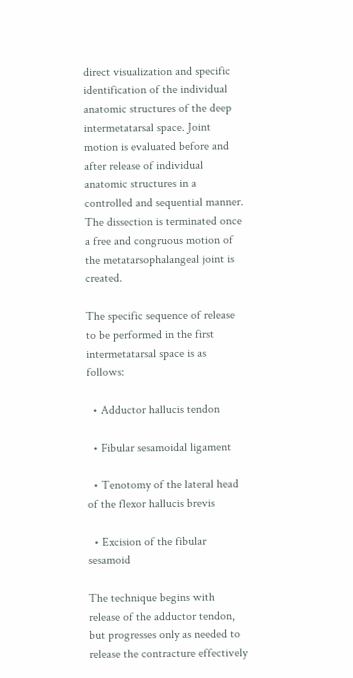direct visualization and specific identification of the individual anatomic structures of the deep intermetatarsal space. Joint motion is evaluated before and after release of individual anatomic structures in a controlled and sequential manner. The dissection is terminated once a free and congruous motion of the metatarsophalangeal joint is created.

The specific sequence of release to be performed in the first intermetatarsal space is as follows:

  • Adductor hallucis tendon

  • Fibular sesamoidal ligament

  • Tenotomy of the lateral head of the flexor hallucis brevis

  • Excision of the fibular sesamoid

The technique begins with release of the adductor tendon, but progresses only as needed to release the contracture effectively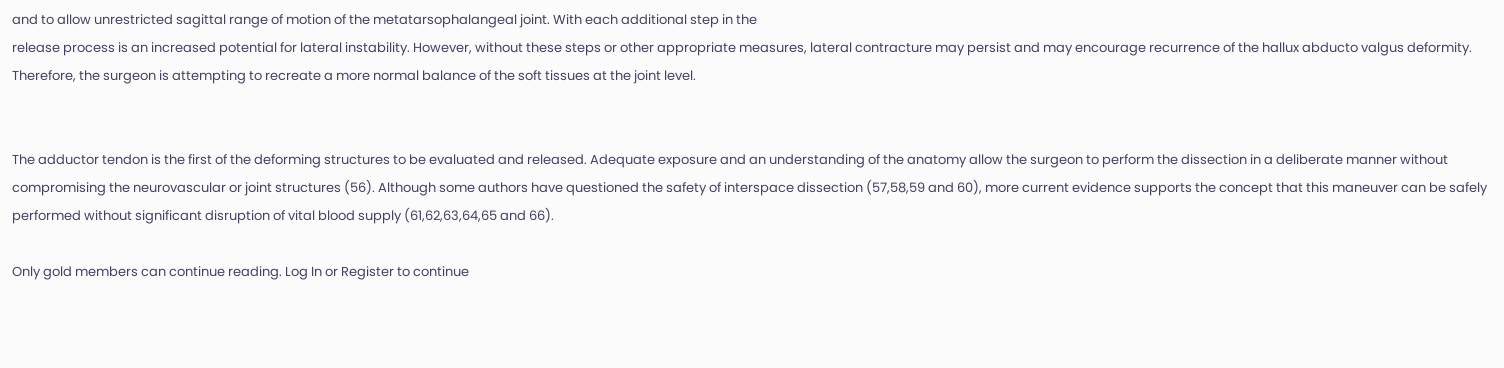and to allow unrestricted sagittal range of motion of the metatarsophalangeal joint. With each additional step in the
release process is an increased potential for lateral instability. However, without these steps or other appropriate measures, lateral contracture may persist and may encourage recurrence of the hallux abducto valgus deformity. Therefore, the surgeon is attempting to recreate a more normal balance of the soft tissues at the joint level.


The adductor tendon is the first of the deforming structures to be evaluated and released. Adequate exposure and an understanding of the anatomy allow the surgeon to perform the dissection in a deliberate manner without compromising the neurovascular or joint structures (56). Although some authors have questioned the safety of interspace dissection (57,58,59 and 60), more current evidence supports the concept that this maneuver can be safely performed without significant disruption of vital blood supply (61,62,63,64,65 and 66).

Only gold members can continue reading. Log In or Register to continue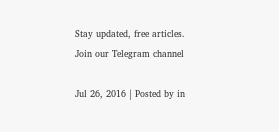Stay updated, free articles. Join our Telegram channel

Jul 26, 2016 | Posted by in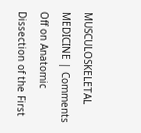MUSCULOSKELETAL MEDICINE | Comments Off on Anatomic Dissection of the First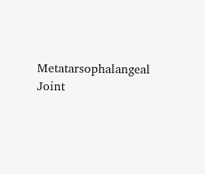Metatarsophalangeal Joint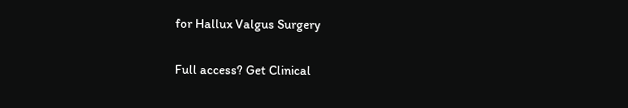for Hallux Valgus Surgery

Full access? Get Clinical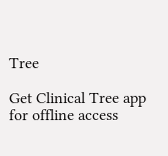Tree

Get Clinical Tree app for offline access